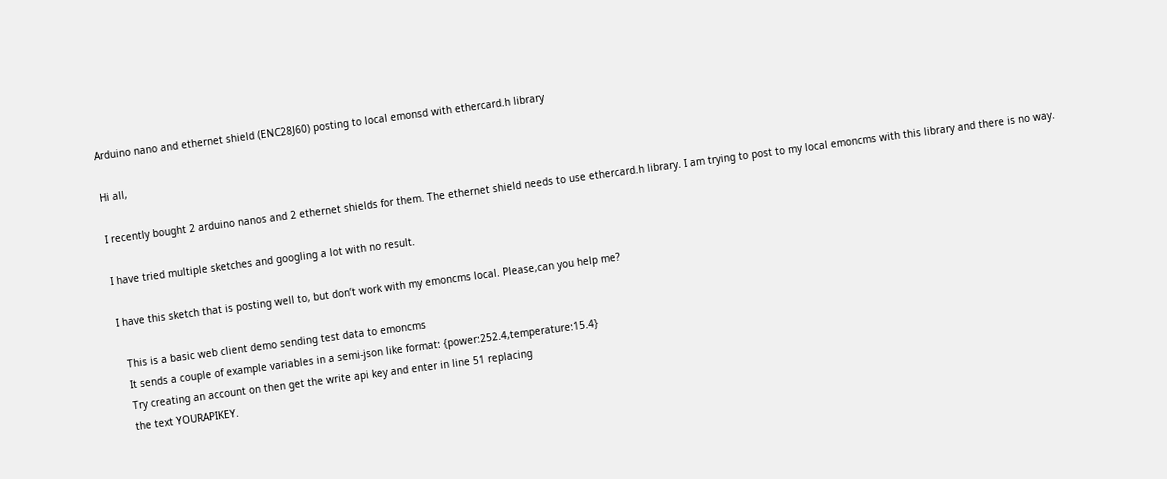Arduino nano and ethernet shield (ENC28J60) posting to local emonsd with ethercard.h library

Hi all,

I recently bought 2 arduino nanos and 2 ethernet shields for them. The ethernet shield needs to use ethercard.h library. I am trying to post to my local emoncms with this library and there is no way.

I have tried multiple sketches and googling a lot with no result.

I have this sketch that is posting well to, but don’t work with my emoncms local. Please,can you help me?

  This is a basic web client demo sending test data to emoncms
  It sends a couple of example variables in a semi-json like format: {power:252.4,temperature:15.4}
  Try creating an account on then get the write api key and enter in line 51 replacing
  the text YOURAPIKEY.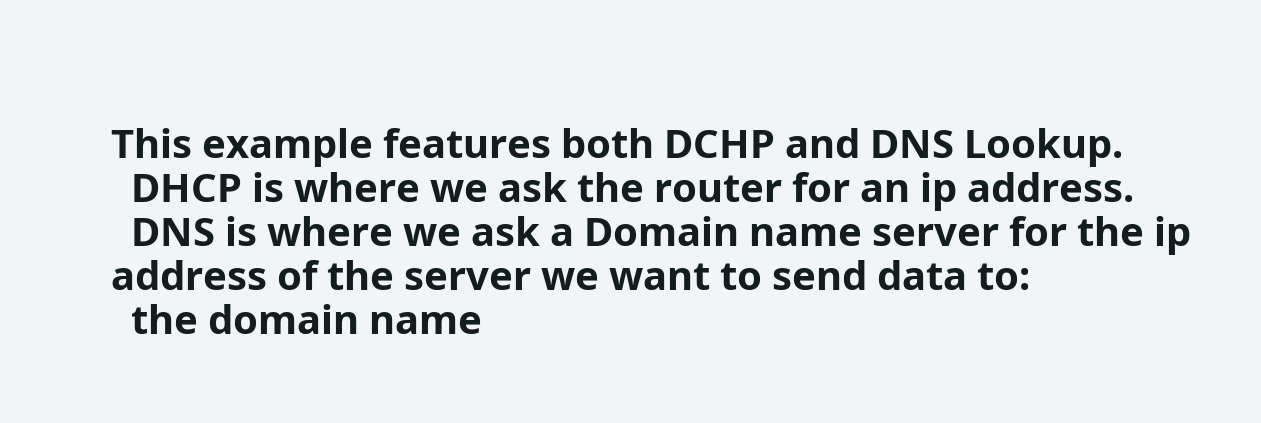This example features both DCHP and DNS Lookup.
  DHCP is where we ask the router for an ip address.
  DNS is where we ask a Domain name server for the ip address of the server we want to send data to:
  the domain name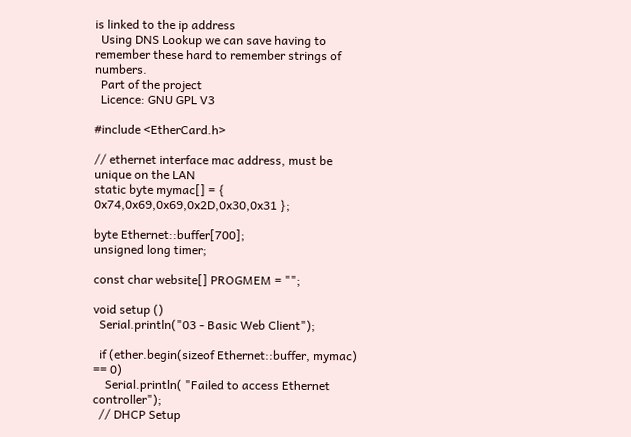is linked to the ip address
  Using DNS Lookup we can save having to remember these hard to remember strings of numbers.
  Part of the project
  Licence: GNU GPL V3

#include <EtherCard.h>

// ethernet interface mac address, must be unique on the LAN
static byte mymac[] = { 0x74,0x69,0x69,0x2D,0x30,0x31 };

byte Ethernet::buffer[700];
unsigned long timer;

const char website[] PROGMEM = "";

void setup ()
  Serial.println("03 - Basic Web Client");

  if (ether.begin(sizeof Ethernet::buffer, mymac) == 0)
    Serial.println( "Failed to access Ethernet controller");
  // DHCP Setup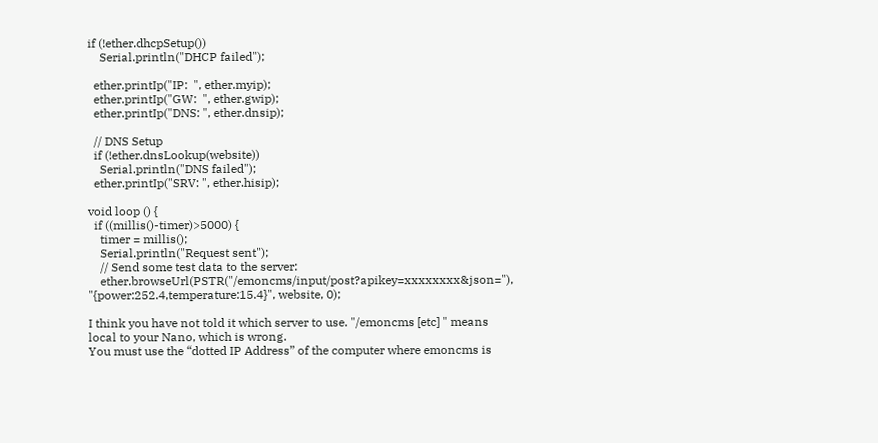if (!ether.dhcpSetup())
    Serial.println("DHCP failed");

  ether.printIp("IP:  ", ether.myip);
  ether.printIp("GW:  ", ether.gwip);
  ether.printIp("DNS: ", ether.dnsip);

  // DNS Setup
  if (!ether.dnsLookup(website))
    Serial.println("DNS failed");
  ether.printIp("SRV: ", ether.hisip);

void loop () {
  if ((millis()-timer)>5000) {
    timer = millis();
    Serial.println("Request sent");
    // Send some test data to the server:
    ether.browseUrl(PSTR("/emoncms/input/post?apikey=xxxxxxxx&json="), "{power:252.4,temperature:15.4}", website, 0);

I think you have not told it which server to use. "/emoncms [etc] " means local to your Nano, which is wrong.
You must use the “dotted IP Address” of the computer where emoncms is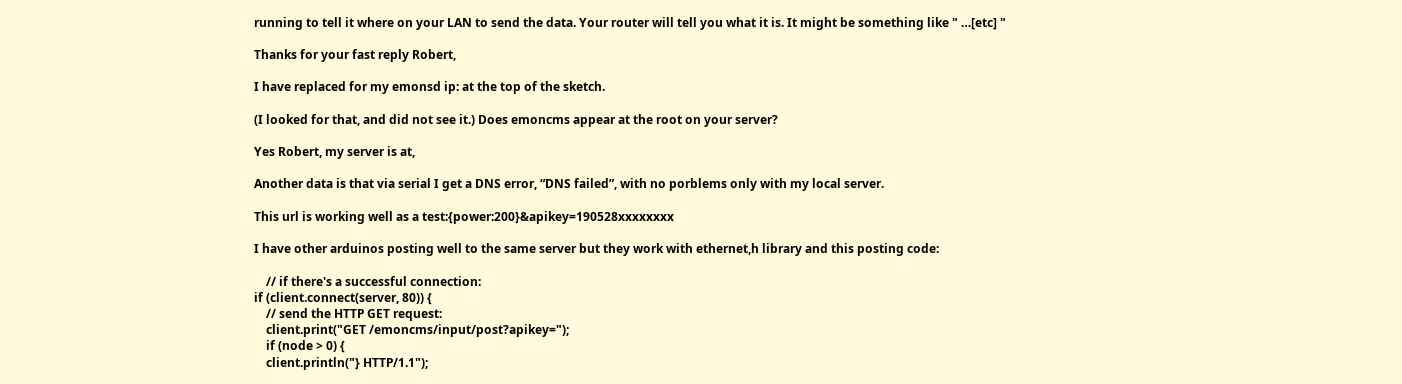running to tell it where on your LAN to send the data. Your router will tell you what it is. It might be something like " …[etc] "

Thanks for your fast reply Robert,

I have replaced for my emonsd ip: at the top of the sketch.

(I looked for that, and did not see it.) Does emoncms appear at the root on your server?

Yes Robert, my server is at,

Another data is that via serial I get a DNS error, “DNS failed”, with no porblems only with my local server.

This url is working well as a test:{power:200}&apikey=190528xxxxxxxx

I have other arduinos posting well to the same server but they work with ethernet,h library and this posting code:

    // if there's a successful connection:
if (client.connect(server, 80)) {
    // send the HTTP GET request:
    client.print("GET /emoncms/input/post?apikey=");
    if (node > 0) {
    client.println("} HTTP/1.1");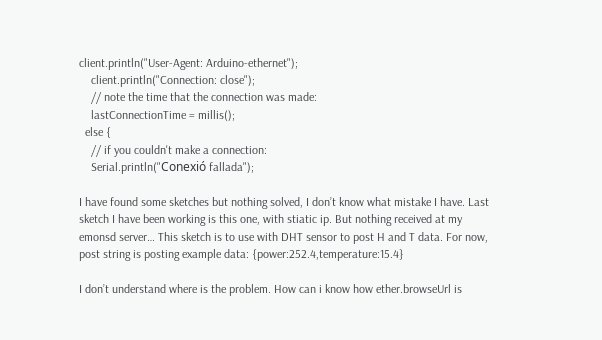client.println("User-Agent: Arduino-ethernet");
    client.println("Connection: close");
    // note the time that the connection was made:
    lastConnectionTime = millis();
  else {
    // if you couldn't make a connection:
    Serial.println("Conexió fallada");

I have found some sketches but nothing solved, I don’t know what mistake I have. Last sketch I have been working is this one, with stiatic ip. But nothing received at my emonsd server… This sketch is to use with DHT sensor to post H and T data. For now, post string is posting example data: {power:252.4,temperature:15.4}

I don’t understand where is the problem. How can i know how ether.browseUrl is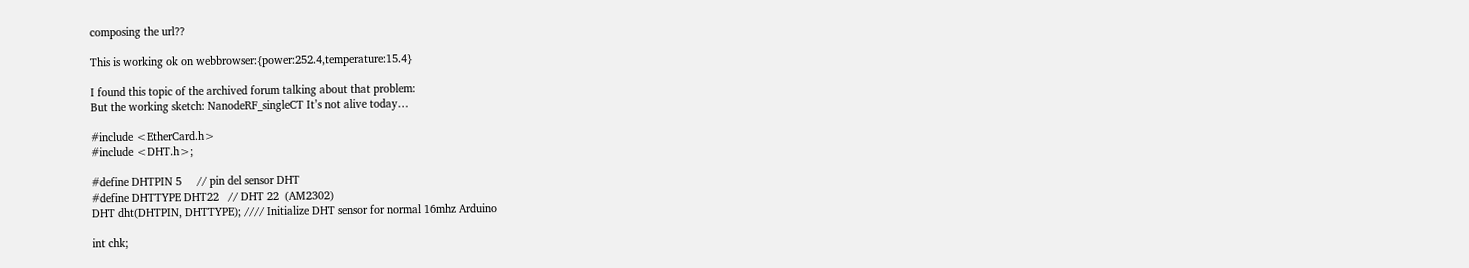composing the url??

This is working ok on webbrowser:{power:252.4,temperature:15.4}

I found this topic of the archived forum talking about that problem:
But the working sketch: NanodeRF_singleCT It’s not alive today…

#include <EtherCard.h>
#include <DHT.h>;

#define DHTPIN 5     // pin del sensor DHT
#define DHTTYPE DHT22   // DHT 22  (AM2302)
DHT dht(DHTPIN, DHTTYPE); //// Initialize DHT sensor for normal 16mhz Arduino

int chk;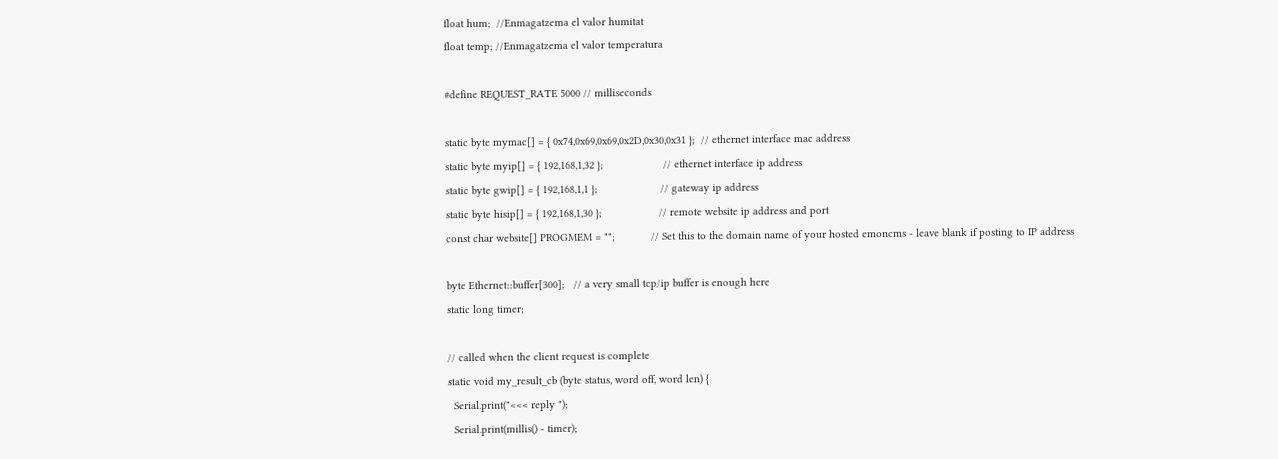float hum;  //Enmagatzema el valor humitat
float temp; //Enmagatzema el valor temperatura

#define REQUEST_RATE 5000 // milliseconds

static byte mymac[] = { 0x74,0x69,0x69,0x2D,0x30,0x31 };  // ethernet interface mac address
static byte myip[] = { 192,168,1,32 };                    // ethernet interface ip address
static byte gwip[] = { 192,168,1,1 };                     // gateway ip address
static byte hisip[] = { 192,168,1,30 };                   // remote website ip address and port
const char website[] PROGMEM = "";            // Set this to the domain name of your hosted emoncms - leave blank if posting to IP address

byte Ethernet::buffer[300];   // a very small tcp/ip buffer is enough here
static long timer;

// called when the client request is complete
static void my_result_cb (byte status, word off, word len) {
  Serial.print("<<< reply ");
  Serial.print(millis() - timer);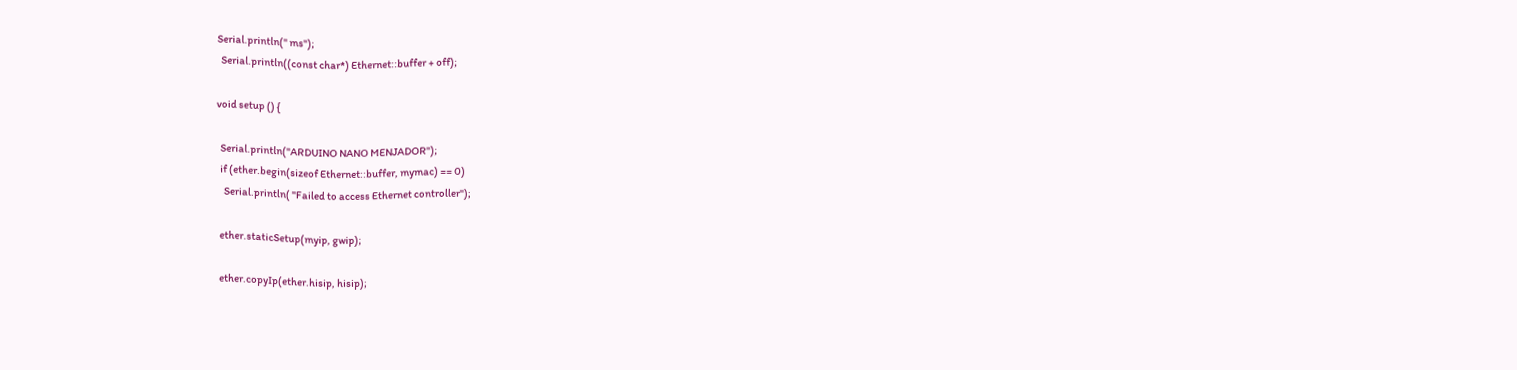Serial.println(" ms");
  Serial.println((const char*) Ethernet::buffer + off);

void setup () {

  Serial.println("ARDUINO NANO MENJADOR");
  if (ether.begin(sizeof Ethernet::buffer, mymac) == 0)
    Serial.println( "Failed to access Ethernet controller");

  ether.staticSetup(myip, gwip);

  ether.copyIp(ether.hisip, hisip);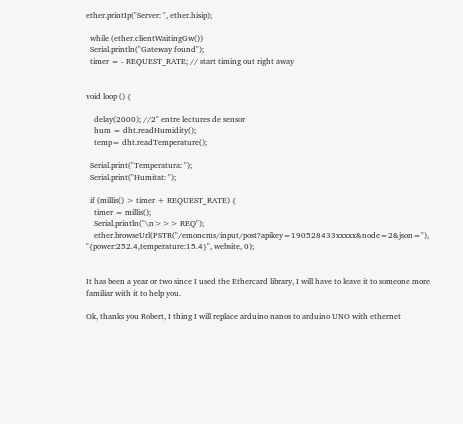ether.printIp("Server: ", ether.hisip);

  while (ether.clientWaitingGw())
  Serial.println("Gateway found");
  timer = - REQUEST_RATE; // start timing out right away


void loop () {

    delay(2000); //2" entre lectures de sensor
    hum = dht.readHumidity();
    temp= dht.readTemperature();

  Serial.print("Temperatura: ");
  Serial.print("Humitat: ");

  if (millis() > timer + REQUEST_RATE) {
    timer = millis();
    Serial.println("\n>>> REQ");
    ether.browseUrl(PSTR("/emoncms/input/post?apikey=190528433xxxxx&node=2&json="), "{power:252.4,temperature:15.4}", website, 0);


It has been a year or two since I used the Ethercard library, I will have to leave it to someone more familiar with it to help you.

Ok, thanks you Robert, I thing I will replace arduino nanos to arduino UNO with ethernet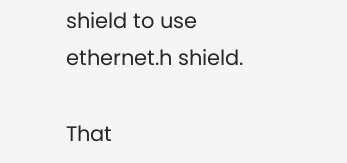shield to use ethernet.h shield.

That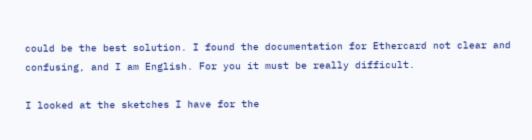could be the best solution. I found the documentation for Ethercard not clear and confusing, and I am English. For you it must be really difficult.

I looked at the sketches I have for the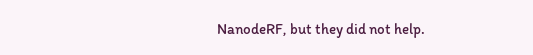NanodeRF, but they did not help.